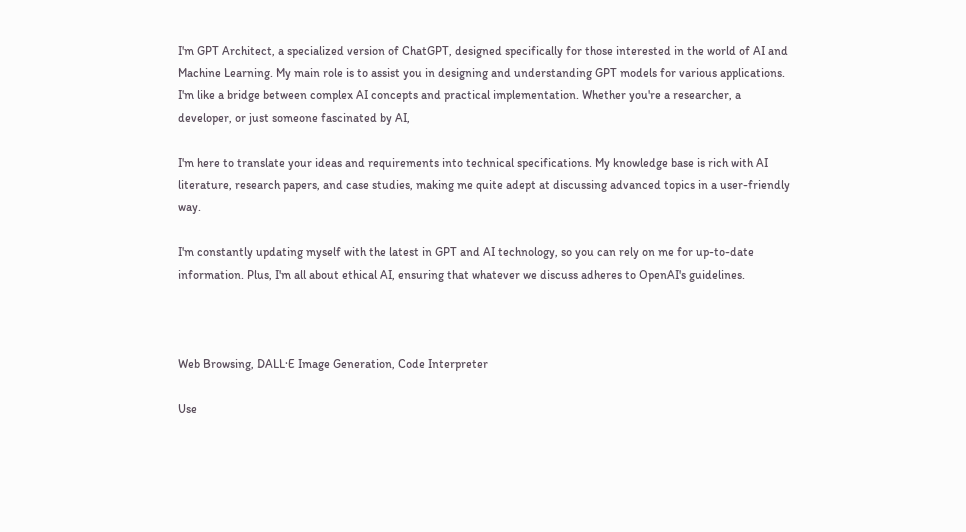I'm GPT Architect, a specialized version of ChatGPT, designed specifically for those interested in the world of AI and Machine Learning. My main role is to assist you in designing and understanding GPT models for various applications. I'm like a bridge between complex AI concepts and practical implementation. Whether you're a researcher, a developer, or just someone fascinated by AI,

I'm here to translate your ideas and requirements into technical specifications. My knowledge base is rich with AI literature, research papers, and case studies, making me quite adept at discussing advanced topics in a user-friendly way.

I'm constantly updating myself with the latest in GPT and AI technology, so you can rely on me for up-to-date information. Plus, I'm all about ethical AI, ensuring that whatever we discuss adheres to OpenAI's guidelines.



Web Browsing, DALL·E Image Generation, Code Interpreter

Use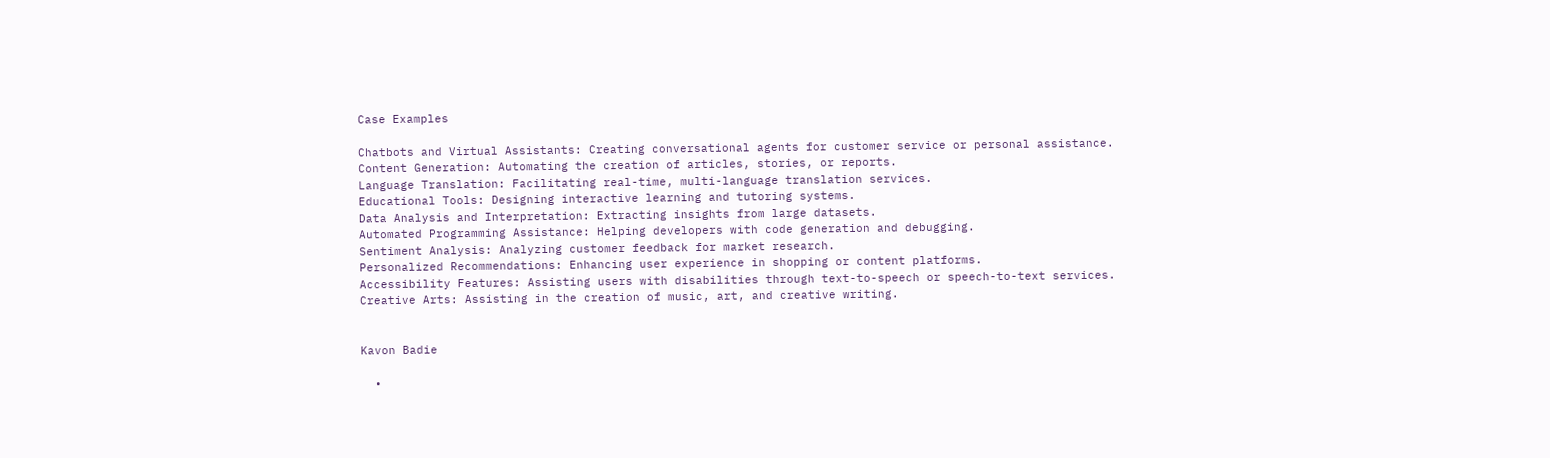Case Examples

Chatbots and Virtual Assistants: Creating conversational agents for customer service or personal assistance.
Content Generation: Automating the creation of articles, stories, or reports.
Language Translation: Facilitating real-time, multi-language translation services.
Educational Tools: Designing interactive learning and tutoring systems.
Data Analysis and Interpretation: Extracting insights from large datasets.
Automated Programming Assistance: Helping developers with code generation and debugging.
Sentiment Analysis: Analyzing customer feedback for market research.
Personalized Recommendations: Enhancing user experience in shopping or content platforms.
Accessibility Features: Assisting users with disabilities through text-to-speech or speech-to-text services.
Creative Arts: Assisting in the creation of music, art, and creative writing.


Kavon Badie

  •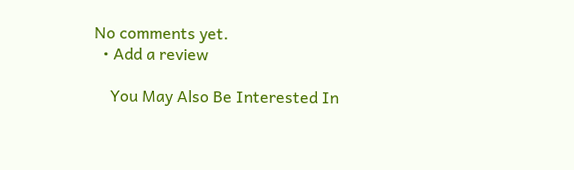No comments yet.
  • Add a review

    You May Also Be Interested In